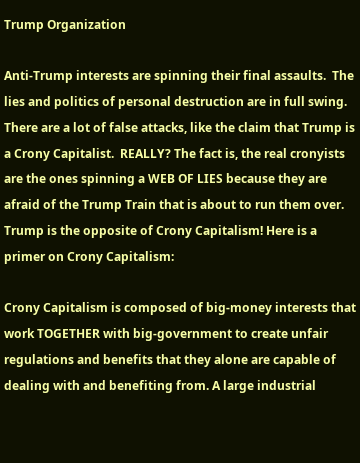Trump Organization

Anti-Trump interests are spinning their final assaults.  The lies and politics of personal destruction are in full swing.  There are a lot of false attacks, like the claim that Trump is a Crony Capitalist.  REALLY? The fact is, the real cronyists are the ones spinning a WEB OF LIES because they are afraid of the Trump Train that is about to run them over. Trump is the opposite of Crony Capitalism! Here is a primer on Crony Capitalism:

Crony Capitalism is composed of big-money interests that work TOGETHER with big-government to create unfair regulations and benefits that they alone are capable of dealing with and benefiting from. A large industrial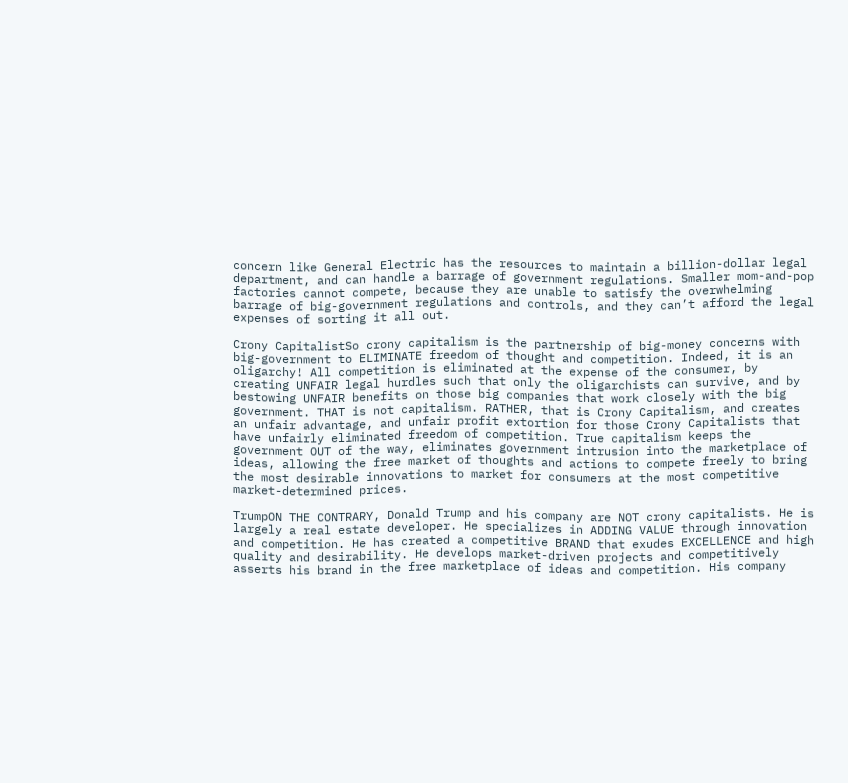concern like General Electric has the resources to maintain a billion-dollar legal department, and can handle a barrage of government regulations. Smaller mom-and-pop factories cannot compete, because they are unable to satisfy the overwhelming barrage of big-government regulations and controls, and they can’t afford the legal expenses of sorting it all out.

Crony CapitalistSo crony capitalism is the partnership of big-money concerns with big-government to ELIMINATE freedom of thought and competition. Indeed, it is an oligarchy! All competition is eliminated at the expense of the consumer, by creating UNFAIR legal hurdles such that only the oligarchists can survive, and by bestowing UNFAIR benefits on those big companies that work closely with the big government. THAT is not capitalism. RATHER, that is Crony Capitalism, and creates an unfair advantage, and unfair profit extortion for those Crony Capitalists that have unfairly eliminated freedom of competition. True capitalism keeps the government OUT of the way, eliminates government intrusion into the marketplace of ideas, allowing the free market of thoughts and actions to compete freely to bring the most desirable innovations to market for consumers at the most competitive market-determined prices.

TrumpON THE CONTRARY, Donald Trump and his company are NOT crony capitalists. He is largely a real estate developer. He specializes in ADDING VALUE through innovation and competition. He has created a competitive BRAND that exudes EXCELLENCE and high quality and desirability. He develops market-driven projects and competitively asserts his brand in the free marketplace of ideas and competition. His company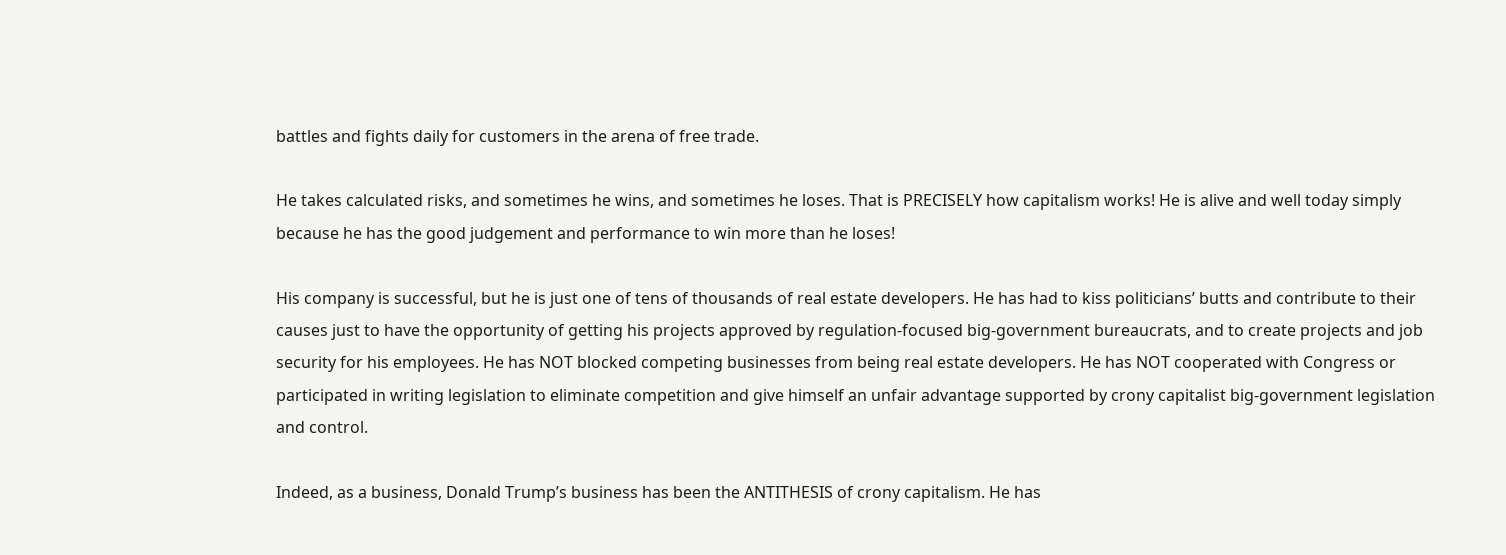battles and fights daily for customers in the arena of free trade.

He takes calculated risks, and sometimes he wins, and sometimes he loses. That is PRECISELY how capitalism works! He is alive and well today simply because he has the good judgement and performance to win more than he loses!

His company is successful, but he is just one of tens of thousands of real estate developers. He has had to kiss politicians’ butts and contribute to their causes just to have the opportunity of getting his projects approved by regulation-focused big-government bureaucrats, and to create projects and job security for his employees. He has NOT blocked competing businesses from being real estate developers. He has NOT cooperated with Congress or participated in writing legislation to eliminate competition and give himself an unfair advantage supported by crony capitalist big-government legislation and control.

Indeed, as a business, Donald Trump’s business has been the ANTITHESIS of crony capitalism. He has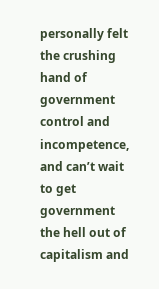personally felt the crushing hand of government control and incompetence, and can’t wait to get government the hell out of capitalism and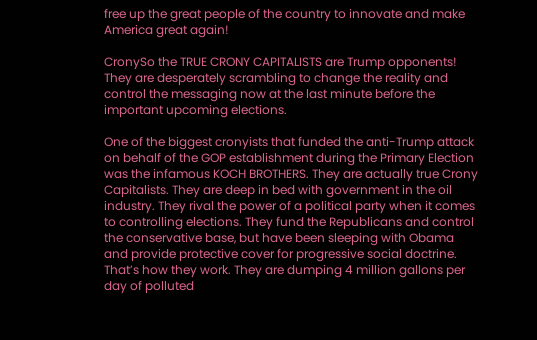free up the great people of the country to innovate and make America great again!

CronySo the TRUE CRONY CAPITALISTS are Trump opponents! They are desperately scrambling to change the reality and control the messaging now at the last minute before the important upcoming elections.

One of the biggest cronyists that funded the anti-Trump attack on behalf of the GOP establishment during the Primary Election was the infamous KOCH BROTHERS. They are actually true Crony Capitalists. They are deep in bed with government in the oil industry. They rival the power of a political party when it comes to controlling elections. They fund the Republicans and control the conservative base, but have been sleeping with Obama and provide protective cover for progressive social doctrine. That’s how they work. They are dumping 4 million gallons per day of polluted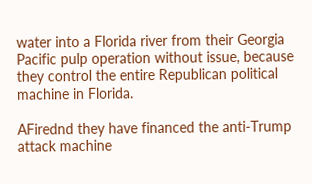water into a Florida river from their Georgia Pacific pulp operation without issue, because they control the entire Republican political machine in Florida.

AFirednd they have financed the anti-Trump attack machine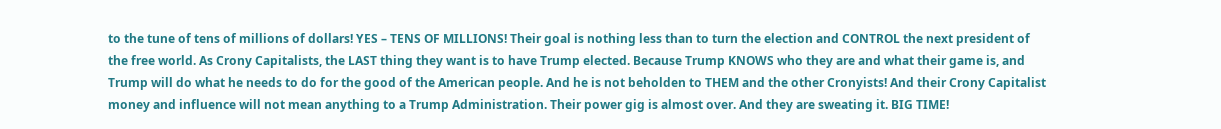to the tune of tens of millions of dollars! YES – TENS OF MILLIONS! Their goal is nothing less than to turn the election and CONTROL the next president of the free world. As Crony Capitalists, the LAST thing they want is to have Trump elected. Because Trump KNOWS who they are and what their game is, and Trump will do what he needs to do for the good of the American people. And he is not beholden to THEM and the other Cronyists! And their Crony Capitalist money and influence will not mean anything to a Trump Administration. Their power gig is almost over. And they are sweating it. BIG TIME!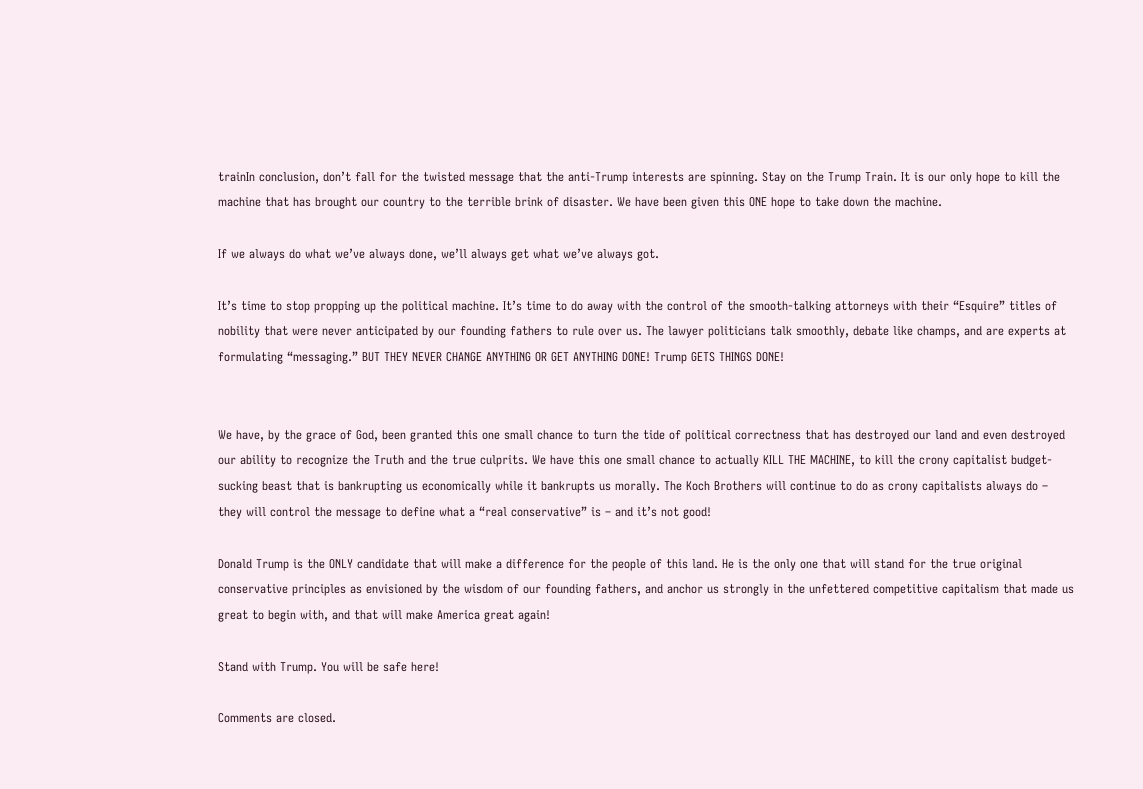trainIn conclusion, don’t fall for the twisted message that the anti-Trump interests are spinning. Stay on the Trump Train. It is our only hope to kill the machine that has brought our country to the terrible brink of disaster. We have been given this ONE hope to take down the machine.

If we always do what we’ve always done, we’ll always get what we’ve always got.

It’s time to stop propping up the political machine. It’s time to do away with the control of the smooth-talking attorneys with their “Esquire” titles of nobility that were never anticipated by our founding fathers to rule over us. The lawyer politicians talk smoothly, debate like champs, and are experts at formulating “messaging.” BUT THEY NEVER CHANGE ANYTHING OR GET ANYTHING DONE! Trump GETS THINGS DONE!


We have, by the grace of God, been granted this one small chance to turn the tide of political correctness that has destroyed our land and even destroyed our ability to recognize the Truth and the true culprits. We have this one small chance to actually KILL THE MACHINE, to kill the crony capitalist budget-sucking beast that is bankrupting us economically while it bankrupts us morally. The Koch Brothers will continue to do as crony capitalists always do – they will control the message to define what a “real conservative” is – and it’s not good!

Donald Trump is the ONLY candidate that will make a difference for the people of this land. He is the only one that will stand for the true original conservative principles as envisioned by the wisdom of our founding fathers, and anchor us strongly in the unfettered competitive capitalism that made us great to begin with, and that will make America great again!

Stand with Trump. You will be safe here!

Comments are closed.